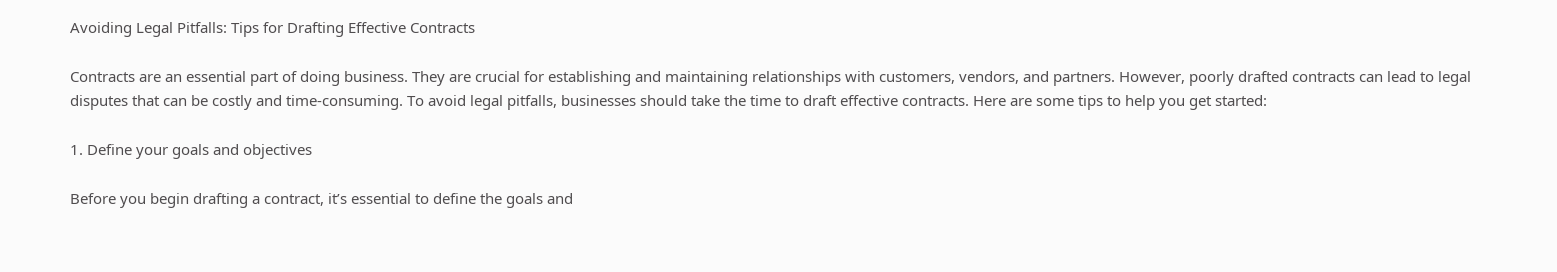Avoiding Legal Pitfalls: Tips for Drafting Effective Contracts

Contracts are an essential part of doing business. They are crucial for establishing and maintaining relationships with customers, vendors, and partners. However, poorly drafted contracts can lead to legal disputes that can be costly and time-consuming. To avoid legal pitfalls, businesses should take the time to draft effective contracts. Here are some tips to help you get started:

1. Define your goals and objectives

Before you begin drafting a contract, it’s essential to define the goals and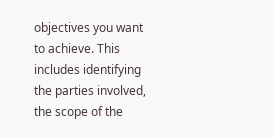objectives you want to achieve. This includes identifying the parties involved, the scope of the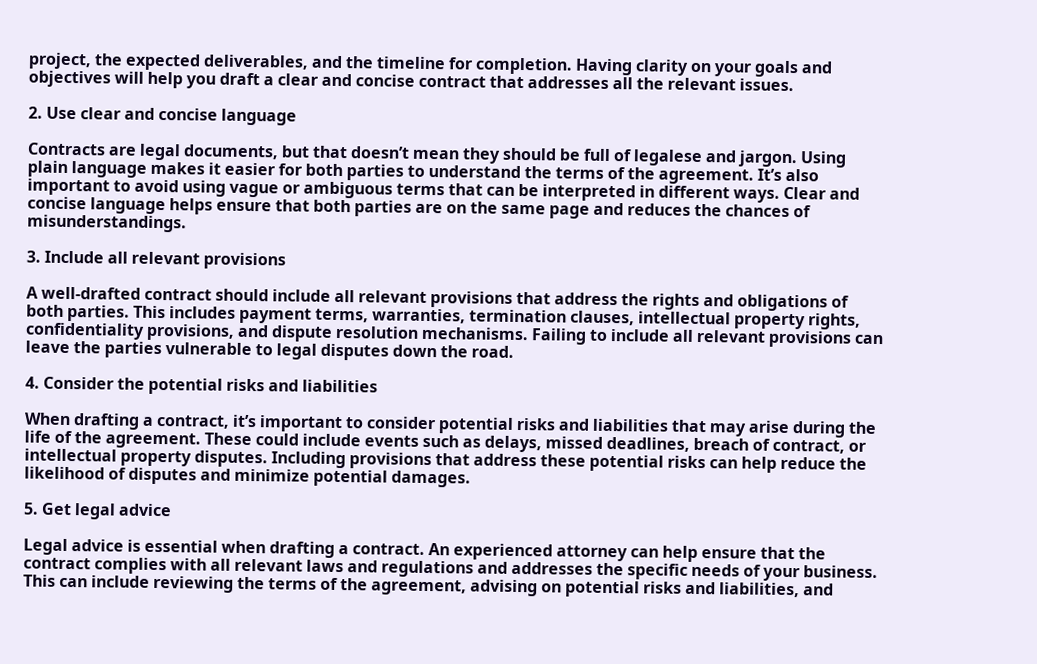project, the expected deliverables, and the timeline for completion. Having clarity on your goals and objectives will help you draft a clear and concise contract that addresses all the relevant issues.

2. Use clear and concise language

Contracts are legal documents, but that doesn’t mean they should be full of legalese and jargon. Using plain language makes it easier for both parties to understand the terms of the agreement. It’s also important to avoid using vague or ambiguous terms that can be interpreted in different ways. Clear and concise language helps ensure that both parties are on the same page and reduces the chances of misunderstandings.

3. Include all relevant provisions

A well-drafted contract should include all relevant provisions that address the rights and obligations of both parties. This includes payment terms, warranties, termination clauses, intellectual property rights, confidentiality provisions, and dispute resolution mechanisms. Failing to include all relevant provisions can leave the parties vulnerable to legal disputes down the road.

4. Consider the potential risks and liabilities

When drafting a contract, it’s important to consider potential risks and liabilities that may arise during the life of the agreement. These could include events such as delays, missed deadlines, breach of contract, or intellectual property disputes. Including provisions that address these potential risks can help reduce the likelihood of disputes and minimize potential damages.

5. Get legal advice

Legal advice is essential when drafting a contract. An experienced attorney can help ensure that the contract complies with all relevant laws and regulations and addresses the specific needs of your business. This can include reviewing the terms of the agreement, advising on potential risks and liabilities, and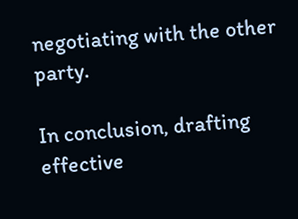negotiating with the other party.

In conclusion, drafting effective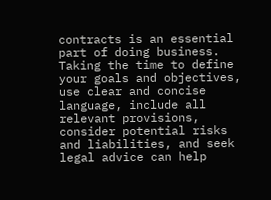contracts is an essential part of doing business. Taking the time to define your goals and objectives, use clear and concise language, include all relevant provisions, consider potential risks and liabilities, and seek legal advice can help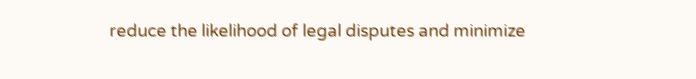reduce the likelihood of legal disputes and minimize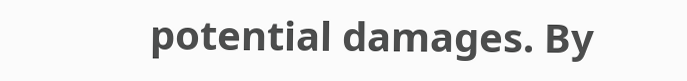potential damages. By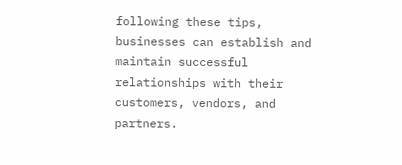following these tips, businesses can establish and maintain successful relationships with their customers, vendors, and partners.